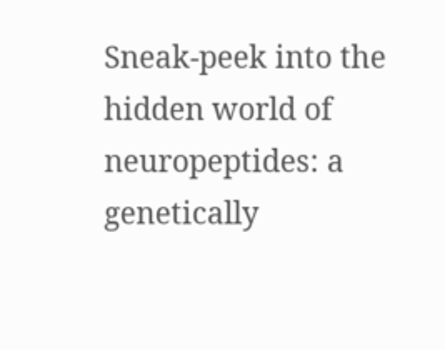Sneak-peek into the hidden world of neuropeptides: a genetically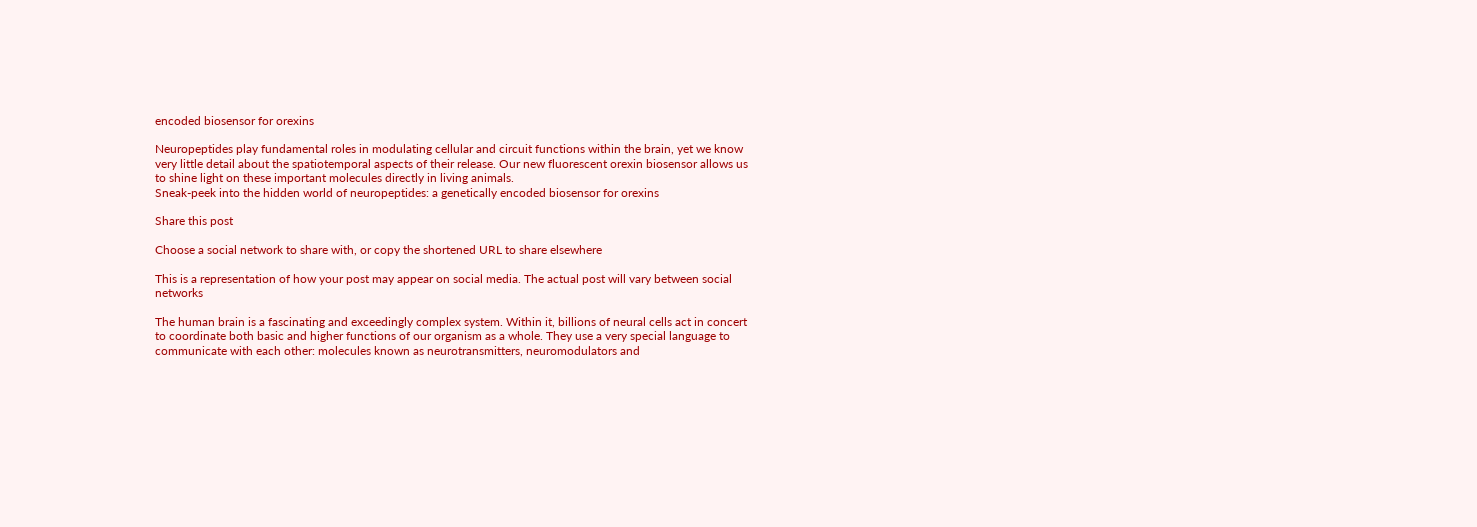encoded biosensor for orexins

Neuropeptides play fundamental roles in modulating cellular and circuit functions within the brain, yet we know very little detail about the spatiotemporal aspects of their release. Our new fluorescent orexin biosensor allows us to shine light on these important molecules directly in living animals.
Sneak-peek into the hidden world of neuropeptides: a genetically encoded biosensor for orexins

Share this post

Choose a social network to share with, or copy the shortened URL to share elsewhere

This is a representation of how your post may appear on social media. The actual post will vary between social networks

The human brain is a fascinating and exceedingly complex system. Within it, billions of neural cells act in concert to coordinate both basic and higher functions of our organism as a whole. They use a very special language to communicate with each other: molecules known as neurotransmitters, neuromodulators and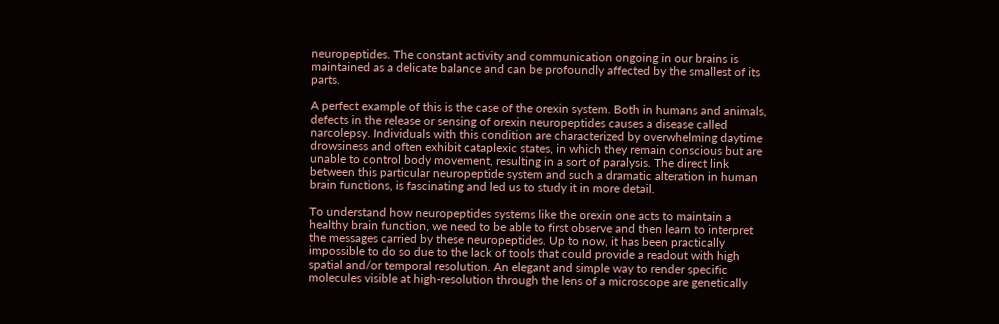neuropeptides. The constant activity and communication ongoing in our brains is maintained as a delicate balance and can be profoundly affected by the smallest of its parts.

A perfect example of this is the case of the orexin system. Both in humans and animals, defects in the release or sensing of orexin neuropeptides causes a disease called narcolepsy. Individuals with this condition are characterized by overwhelming daytime drowsiness and often exhibit cataplexic states, in which they remain conscious but are unable to control body movement, resulting in a sort of paralysis. The direct link between this particular neuropeptide system and such a dramatic alteration in human brain functions, is fascinating and led us to study it in more detail.

To understand how neuropeptides systems like the orexin one acts to maintain a healthy brain function, we need to be able to first observe and then learn to interpret the messages carried by these neuropeptides. Up to now, it has been practically impossible to do so due to the lack of tools that could provide a readout with high spatial and/or temporal resolution. An elegant and simple way to render specific molecules visible at high-resolution through the lens of a microscope are genetically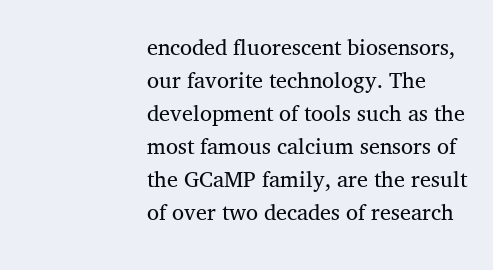encoded fluorescent biosensors, our favorite technology. The development of tools such as the most famous calcium sensors of the GCaMP family, are the result of over two decades of research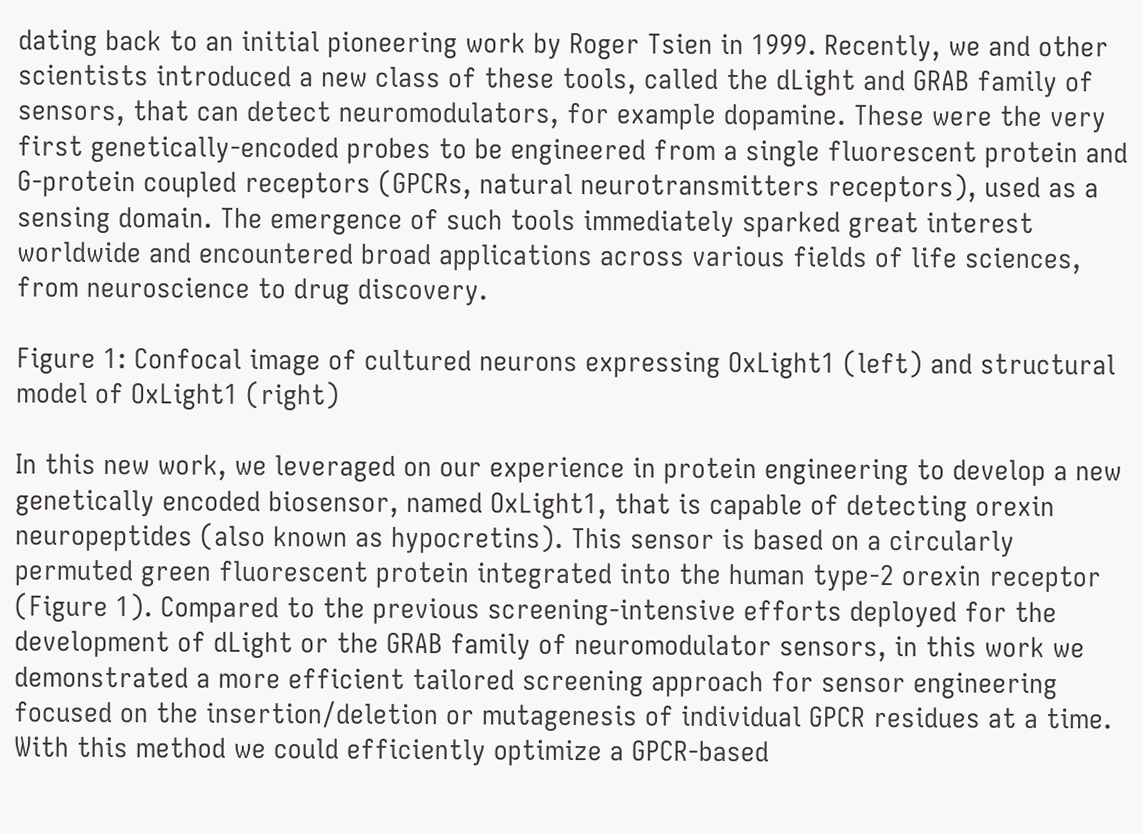dating back to an initial pioneering work by Roger Tsien in 1999. Recently, we and other scientists introduced a new class of these tools, called the dLight and GRAB family of sensors, that can detect neuromodulators, for example dopamine. These were the very first genetically-encoded probes to be engineered from a single fluorescent protein and G-protein coupled receptors (GPCRs, natural neurotransmitters receptors), used as a sensing domain. The emergence of such tools immediately sparked great interest worldwide and encountered broad applications across various fields of life sciences, from neuroscience to drug discovery.

Figure 1: Confocal image of cultured neurons expressing OxLight1 (left) and structural model of OxLight1 (right)

In this new work, we leveraged on our experience in protein engineering to develop a new genetically encoded biosensor, named OxLight1, that is capable of detecting orexin neuropeptides (also known as hypocretins). This sensor is based on a circularly permuted green fluorescent protein integrated into the human type-2 orexin receptor (Figure 1). Compared to the previous screening-intensive efforts deployed for the development of dLight or the GRAB family of neuromodulator sensors, in this work we demonstrated a more efficient tailored screening approach for sensor engineering focused on the insertion/deletion or mutagenesis of individual GPCR residues at a time. With this method we could efficiently optimize a GPCR-based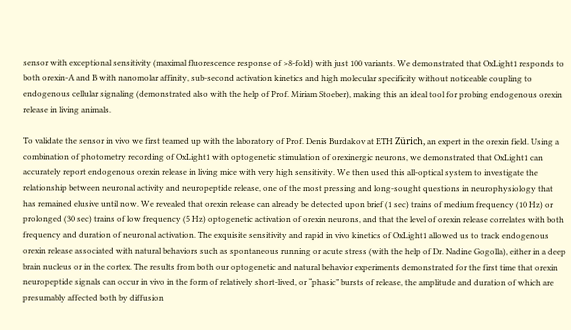sensor with exceptional sensitivity (maximal fluorescence response of >8-fold) with just 100 variants. We demonstrated that OxLight1 responds to both orexin-A and B with nanomolar affinity, sub-second activation kinetics and high molecular specificity without noticeable coupling to endogenous cellular signaling (demonstrated also with the help of Prof. Miriam Stoeber), making this an ideal tool for probing endogenous orexin release in living animals.

To validate the sensor in vivo we first teamed up with the laboratory of Prof. Denis Burdakov at ETH Zürich, an expert in the orexin field. Using a combination of photometry recording of OxLight1 with optogenetic stimulation of orexinergic neurons, we demonstrated that OxLight1 can accurately report endogenous orexin release in living mice with very high sensitivity. We then used this all-optical system to investigate the relationship between neuronal activity and neuropeptide release, one of the most pressing and long-sought questions in neurophysiology that has remained elusive until now. We revealed that orexin release can already be detected upon brief (1 sec) trains of medium frequency (10 Hz) or prolonged (30 sec) trains of low frequency (5 Hz) optogenetic activation of orexin neurons, and that the level of orexin release correlates with both frequency and duration of neuronal activation. The exquisite sensitivity and rapid in vivo kinetics of OxLight1 allowed us to track endogenous orexin release associated with natural behaviors such as spontaneous running or acute stress (with the help of Dr. Nadine Gogolla), either in a deep brain nucleus or in the cortex. The results from both our optogenetic and natural behavior experiments demonstrated for the first time that orexin neuropeptide signals can occur in vivo in the form of relatively short-lived, or “phasic” bursts of release, the amplitude and duration of which are presumably affected both by diffusion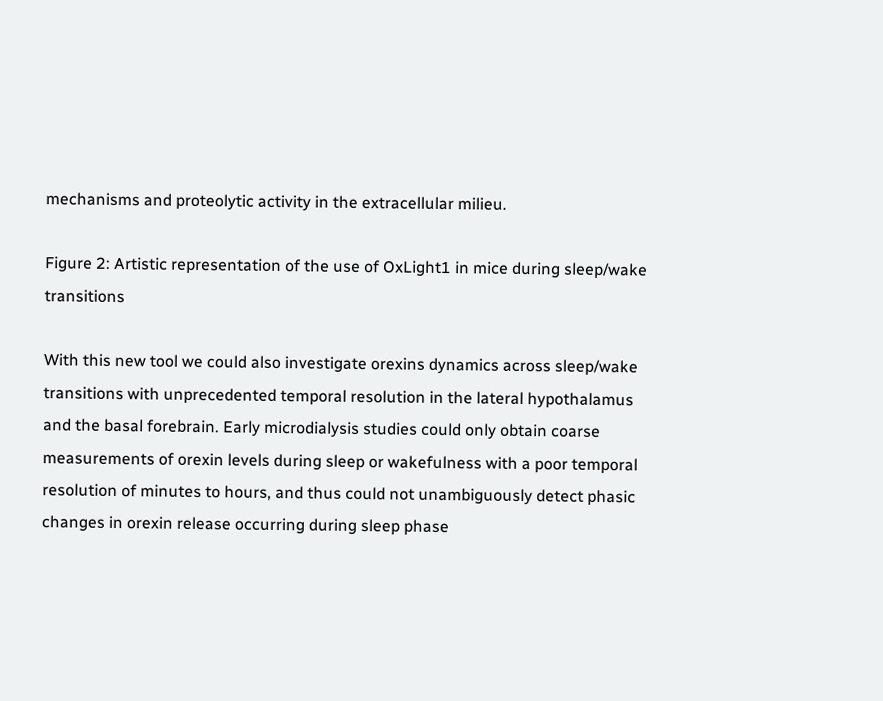mechanisms and proteolytic activity in the extracellular milieu.

Figure 2: Artistic representation of the use of OxLight1 in mice during sleep/wake transitions

With this new tool we could also investigate orexins dynamics across sleep/wake transitions with unprecedented temporal resolution in the lateral hypothalamus and the basal forebrain. Early microdialysis studies could only obtain coarse measurements of orexin levels during sleep or wakefulness with a poor temporal resolution of minutes to hours, and thus could not unambiguously detect phasic changes in orexin release occurring during sleep phase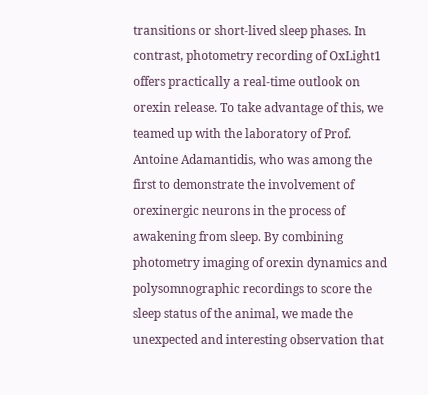transitions or short-lived sleep phases. In contrast, photometry recording of OxLight1 offers practically a real-time outlook on orexin release. To take advantage of this, we teamed up with the laboratory of Prof. Antoine Adamantidis, who was among the first to demonstrate the involvement of orexinergic neurons in the process of awakening from sleep. By combining photometry imaging of orexin dynamics and polysomnographic recordings to score the sleep status of the animal, we made the unexpected and interesting observation that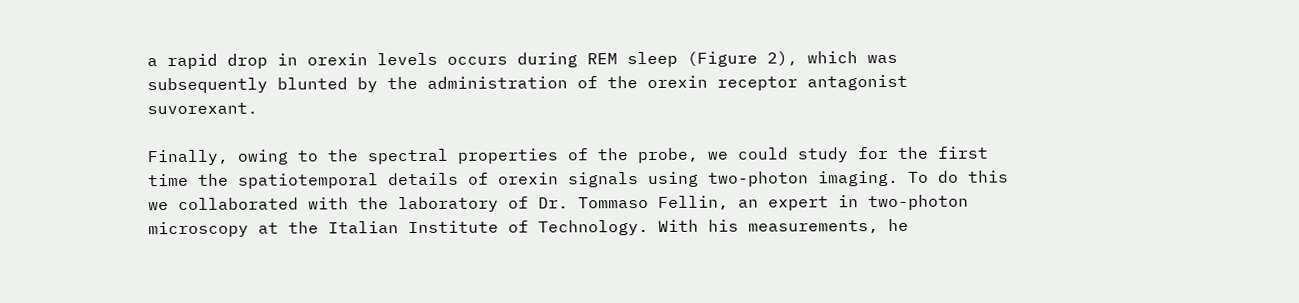a rapid drop in orexin levels occurs during REM sleep (Figure 2), which was subsequently blunted by the administration of the orexin receptor antagonist suvorexant.

Finally, owing to the spectral properties of the probe, we could study for the first time the spatiotemporal details of orexin signals using two-photon imaging. To do this we collaborated with the laboratory of Dr. Tommaso Fellin, an expert in two-photon microscopy at the Italian Institute of Technology. With his measurements, he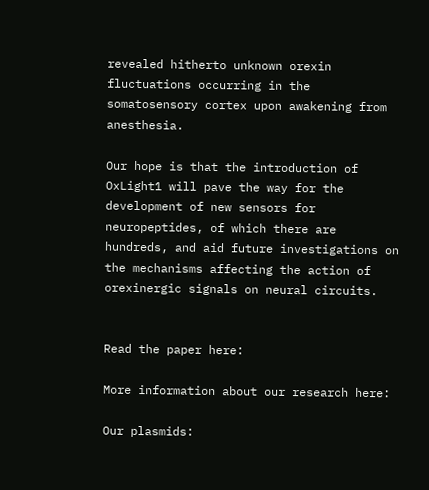revealed hitherto unknown orexin fluctuations occurring in the somatosensory cortex upon awakening from anesthesia.

Our hope is that the introduction of OxLight1 will pave the way for the development of new sensors for neuropeptides, of which there are hundreds, and aid future investigations on the mechanisms affecting the action of orexinergic signals on neural circuits.


Read the paper here:

More information about our research here:

Our plasmids: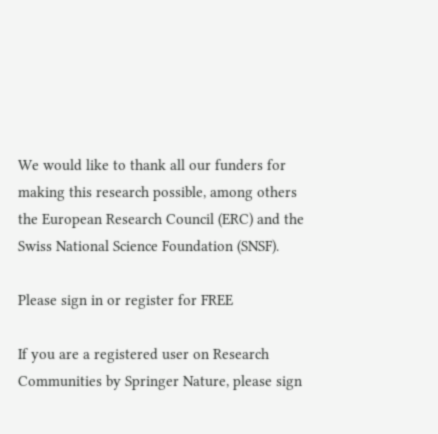We would like to thank all our funders for making this research possible, among others the European Research Council (ERC) and the Swiss National Science Foundation (SNSF).

Please sign in or register for FREE

If you are a registered user on Research Communities by Springer Nature, please sign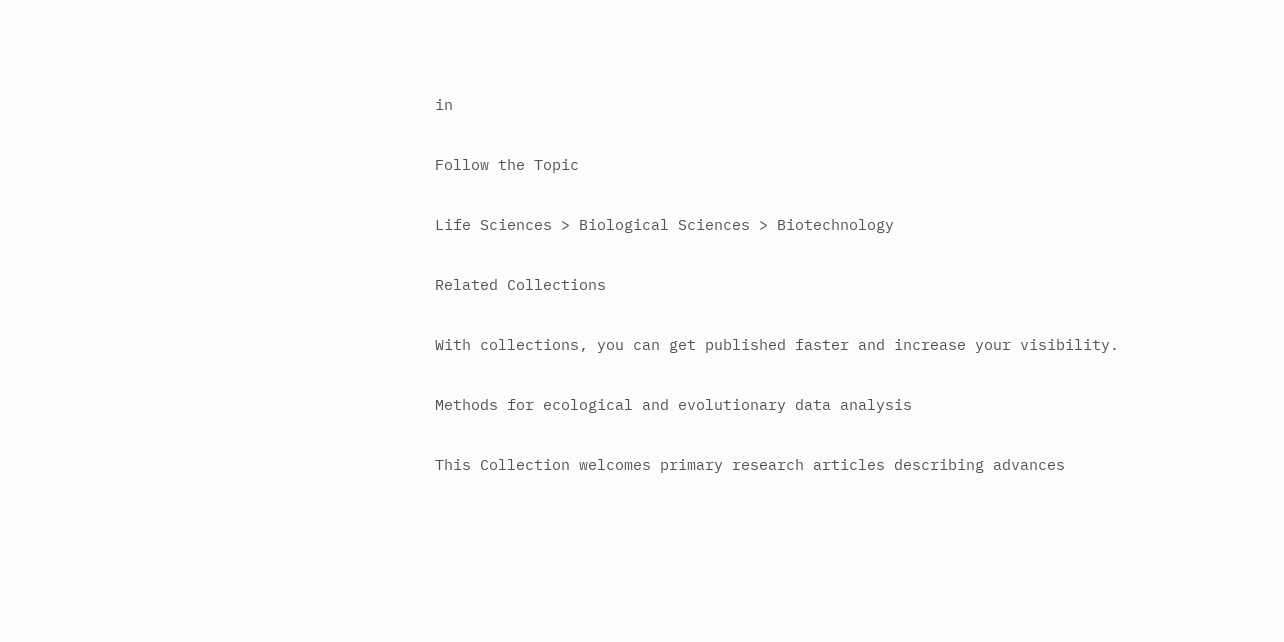in

Follow the Topic

Life Sciences > Biological Sciences > Biotechnology

Related Collections

With collections, you can get published faster and increase your visibility.

Methods for ecological and evolutionary data analysis

This Collection welcomes primary research articles describing advances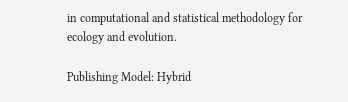in computational and statistical methodology for ecology and evolution.

Publishing Model: Hybrid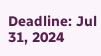Deadline: Jul 31, 2024